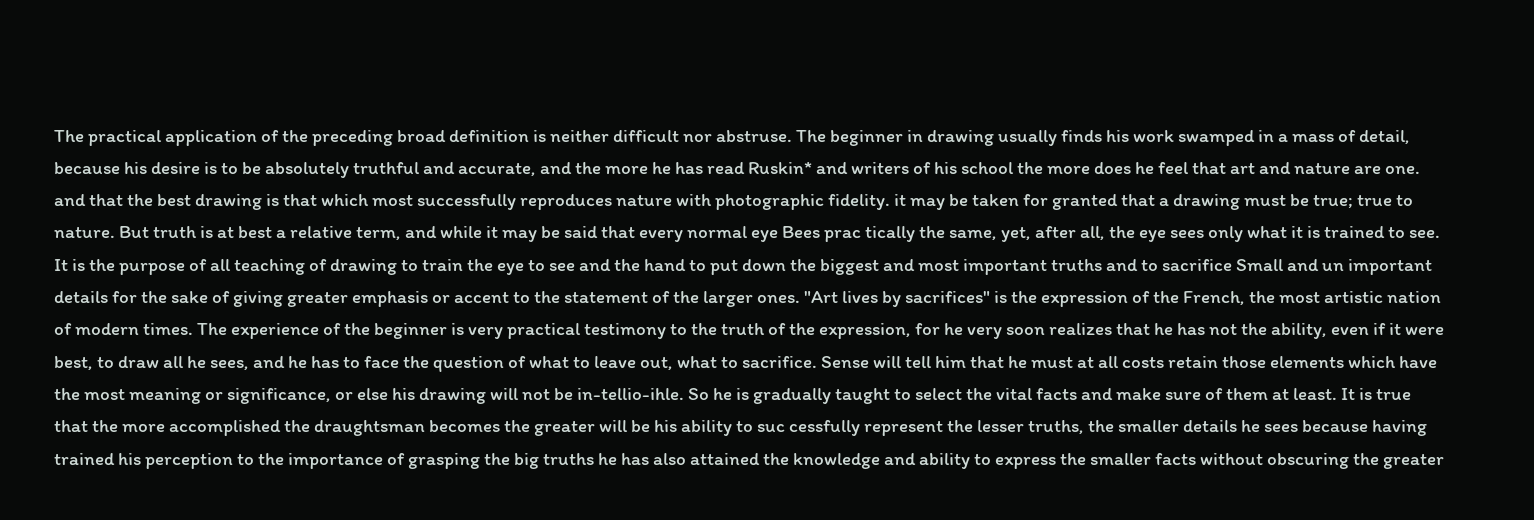The practical application of the preceding broad definition is neither difficult nor abstruse. The beginner in drawing usually finds his work swamped in a mass of detail, because his desire is to be absolutely truthful and accurate, and the more he has read Ruskin* and writers of his school the more does he feel that art and nature are one. and that the best drawing is that which most successfully reproduces nature with photographic fidelity. it may be taken for granted that a drawing must be true; true to nature. But truth is at best a relative term, and while it may be said that every normal eye Bees prac tically the same, yet, after all, the eye sees only what it is trained to see. It is the purpose of all teaching of drawing to train the eye to see and the hand to put down the biggest and most important truths and to sacrifice Small and un important details for the sake of giving greater emphasis or accent to the statement of the larger ones. "Art lives by sacrifices" is the expression of the French, the most artistic nation of modern times. The experience of the beginner is very practical testimony to the truth of the expression, for he very soon realizes that he has not the ability, even if it were best, to draw all he sees, and he has to face the question of what to leave out, what to sacrifice. Sense will tell him that he must at all costs retain those elements which have the most meaning or significance, or else his drawing will not be in-tellio-ihle. So he is gradually taught to select the vital facts and make sure of them at least. It is true that the more accomplished the draughtsman becomes the greater will be his ability to suc cessfully represent the lesser truths, the smaller details he sees because having trained his perception to the importance of grasping the big truths he has also attained the knowledge and ability to express the smaller facts without obscuring the greater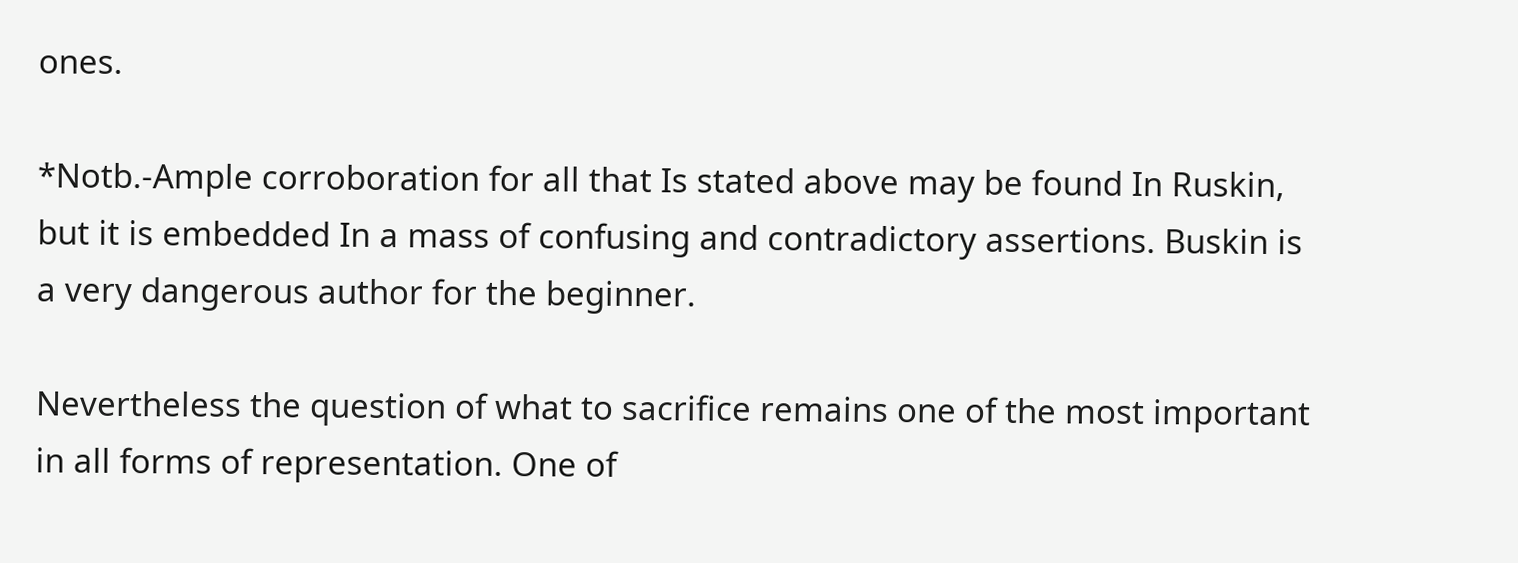ones.

*Notb.-Ample corroboration for all that Is stated above may be found In Ruskin, but it is embedded In a mass of confusing and contradictory assertions. Buskin is a very dangerous author for the beginner.

Nevertheless the question of what to sacrifice remains one of the most important in all forms of representation. One of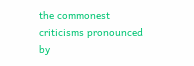the commonest criticisms pronounced by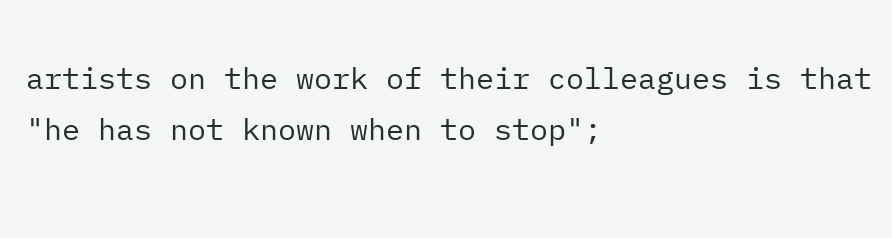artists on the work of their colleagues is that "he has not known when to stop";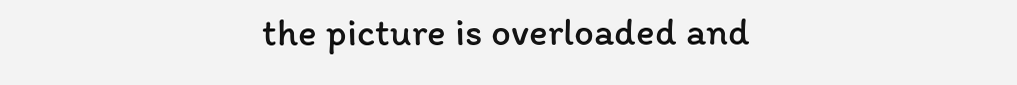the picture is overloaded and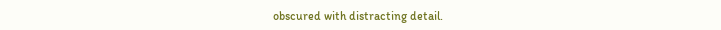obscured with distracting detail.